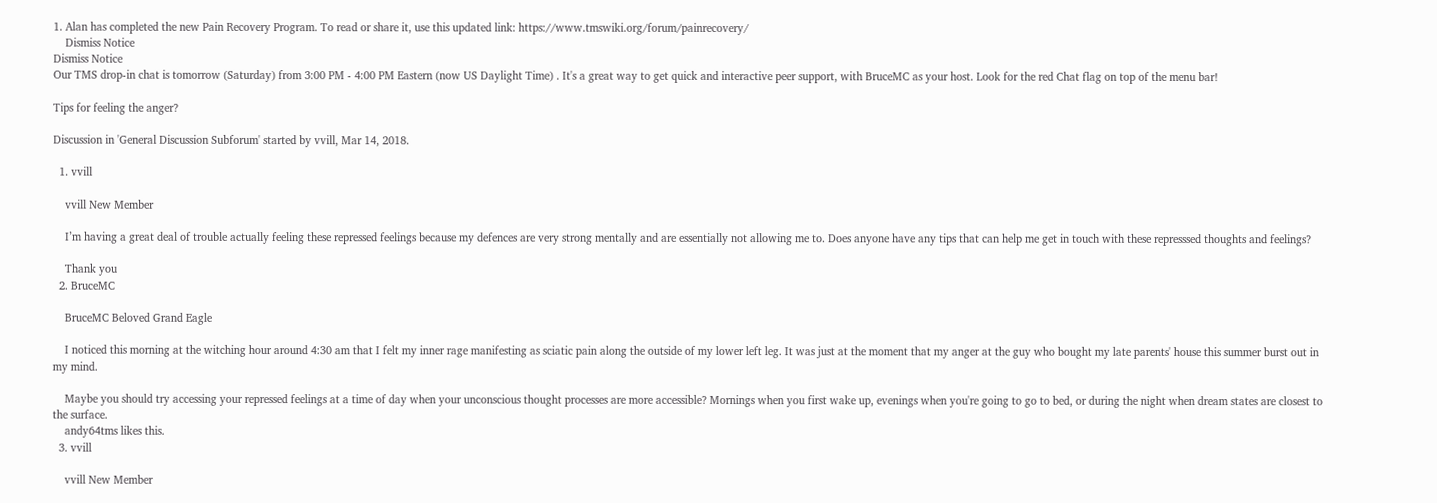1. Alan has completed the new Pain Recovery Program. To read or share it, use this updated link: https://www.tmswiki.org/forum/painrecovery/
    Dismiss Notice
Dismiss Notice
Our TMS drop-in chat is tomorrow (Saturday) from 3:00 PM - 4:00 PM Eastern (now US Daylight Time) . It's a great way to get quick and interactive peer support, with BruceMC as your host. Look for the red Chat flag on top of the menu bar!

Tips for feeling the anger?

Discussion in 'General Discussion Subforum' started by vvill, Mar 14, 2018.

  1. vvill

    vvill New Member

    I’m having a great deal of trouble actually feeling these repressed feelings because my defences are very strong mentally and are essentially not allowing me to. Does anyone have any tips that can help me get in touch with these represssed thoughts and feelings?

    Thank you
  2. BruceMC

    BruceMC Beloved Grand Eagle

    I noticed this morning at the witching hour around 4:30 am that I felt my inner rage manifesting as sciatic pain along the outside of my lower left leg. It was just at the moment that my anger at the guy who bought my late parents' house this summer burst out in my mind.

    Maybe you should try accessing your repressed feelings at a time of day when your unconscious thought processes are more accessible? Mornings when you first wake up, evenings when you're going to go to bed, or during the night when dream states are closest to the surface.
    andy64tms likes this.
  3. vvill

    vvill New Member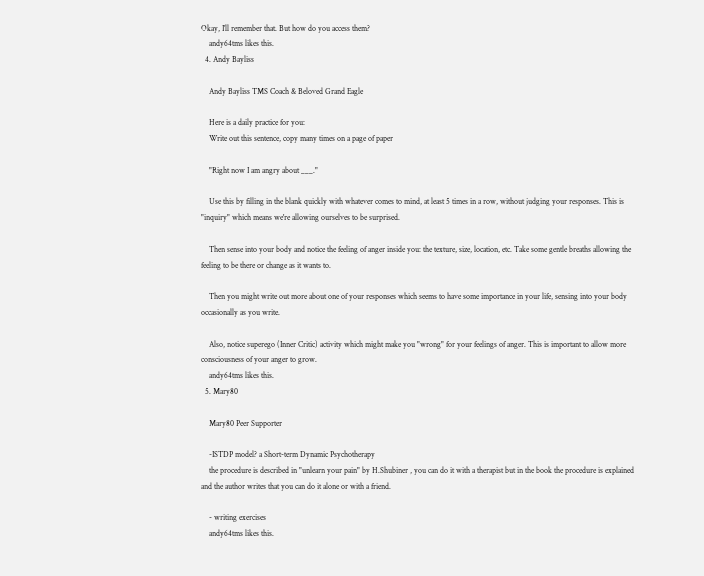Okay, I’ll remember that. But how do you access them?
    andy64tms likes this.
  4. Andy Bayliss

    Andy Bayliss TMS Coach & Beloved Grand Eagle

    Here is a daily practice for you:
    Write out this sentence, copy many times on a page of paper

    "Right now I am angry about ___."

    Use this by filling in the blank quickly with whatever comes to mind, at least 5 times in a row, without judging your responses. This is "inquiry" which means we're allowing ourselves to be surprised.

    Then sense into your body and notice the feeling of anger inside you: the texture, size, location, etc. Take some gentle breaths allowing the feeling to be there or change as it wants to.

    Then you might write out more about one of your responses which seems to have some importance in your life, sensing into your body occasionally as you write.

    Also, notice superego (Inner Critic) activity which might make you "wrong" for your feelings of anger. This is important to allow more consciousness of your anger to grow.
    andy64tms likes this.
  5. Mary80

    Mary80 Peer Supporter

    -ISTDP model? a Short-term Dynamic Psychotherapy
    the procedure is described in "unlearn your pain" by H.Shubiner , you can do it with a therapist but in the book the procedure is explained and the author writes that you can do it alone or with a friend.

    - writing exercises
    andy64tms likes this.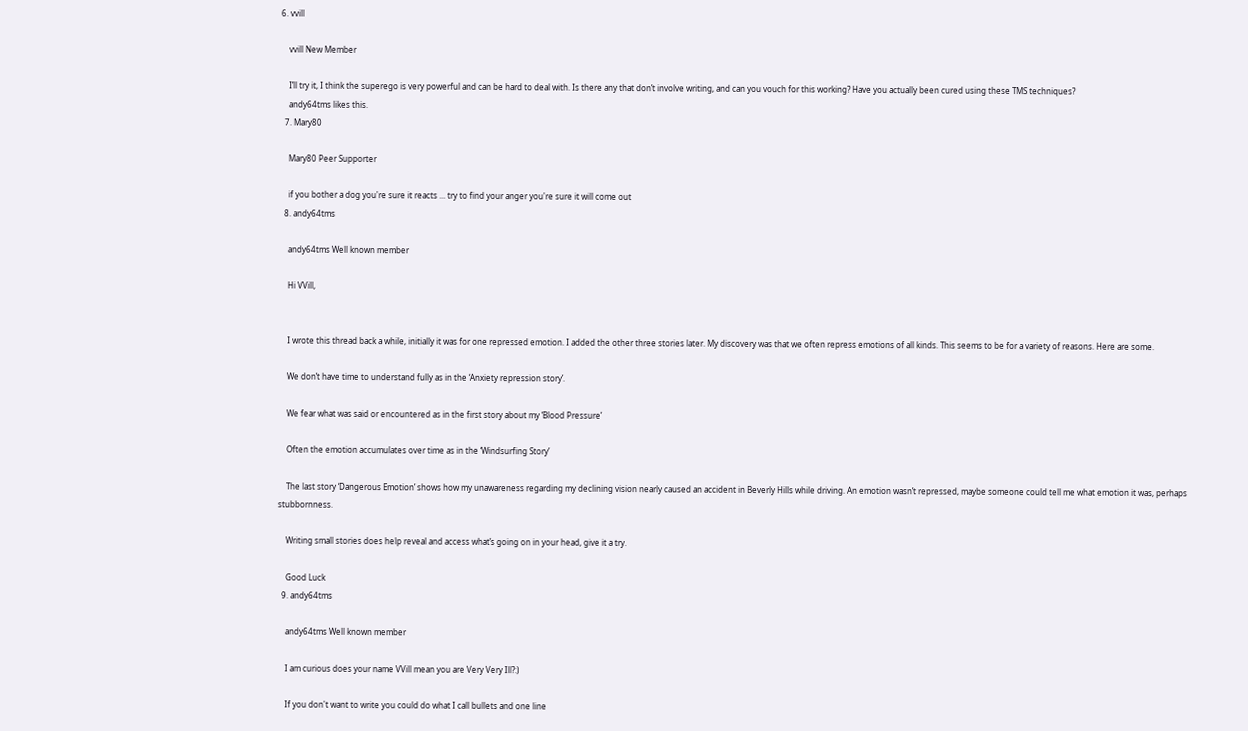6. vvill

    vvill New Member

    I’ll try it, I think the superego is very powerful and can be hard to deal with. Is there any that don’t involve writing, and can you vouch for this working? Have you actually been cured using these TMS techniques?
    andy64tms likes this.
  7. Mary80

    Mary80 Peer Supporter

    if you bother a dog you're sure it reacts ... try to find your anger you're sure it will come out
  8. andy64tms

    andy64tms Well known member

    Hi VVill,


    I wrote this thread back a while, initially it was for one repressed emotion. I added the other three stories later. My discovery was that we often repress emotions of all kinds. This seems to be for a variety of reasons. Here are some.

    We don’t have time to understand fully as in the ‘Anxiety repression story’.

    We fear what was said or encountered as in the first story about my ‘Blood Pressure’

    Often the emotion accumulates over time as in the ‘Windsurfing Story’

    The last story ‘Dangerous Emotion’ shows how my unawareness regarding my declining vision nearly caused an accident in Beverly Hills while driving. An emotion wasn’t repressed, maybe someone could tell me what emotion it was, perhaps stubbornness.

    Writing small stories does help reveal and access what’s going on in your head, give it a try.

    Good Luck
  9. andy64tms

    andy64tms Well known member

    I am curious does your name VVill mean you are Very Very Ill?:)

    If you don't want to write you could do what I call bullets and one line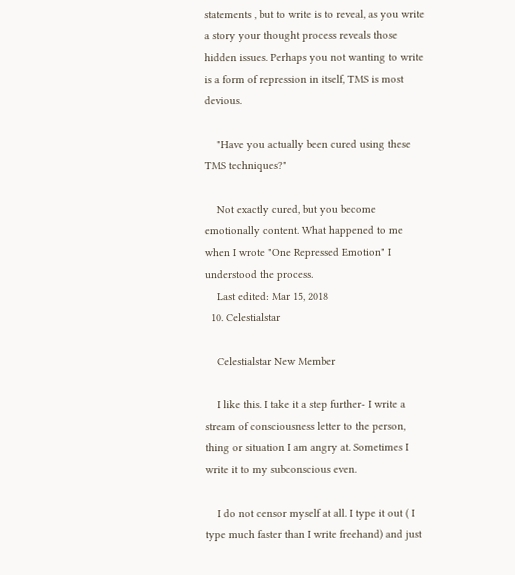statements , but to write is to reveal, as you write a story your thought process reveals those hidden issues. Perhaps you not wanting to write is a form of repression in itself, TMS is most devious.

    "Have you actually been cured using these TMS techniques?"

    Not exactly cured, but you become emotionally content. What happened to me when I wrote "One Repressed Emotion" I understood the process.
    Last edited: Mar 15, 2018
  10. Celestialstar

    Celestialstar New Member

    I like this. I take it a step further- I write a stream of consciousness letter to the person, thing or situation I am angry at. Sometimes I write it to my subconscious even.

    I do not censor myself at all. I type it out ( I type much faster than I write freehand) and just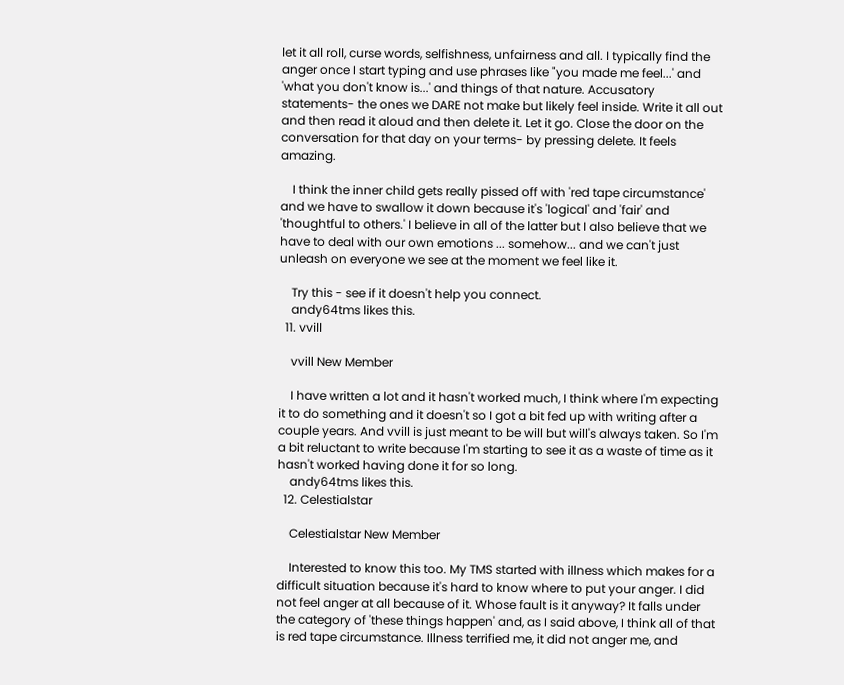let it all roll, curse words, selfishness, unfairness and all. I typically find the anger once I start typing and use phrases like "you made me feel...' and 'what you don't know is...' and things of that nature. Accusatory statements- the ones we DARE not make but likely feel inside. Write it all out and then read it aloud and then delete it. Let it go. Close the door on the conversation for that day on your terms- by pressing delete. It feels amazing.

    I think the inner child gets really pissed off with 'red tape circumstance' and we have to swallow it down because it's 'logical' and 'fair' and 'thoughtful to others.' I believe in all of the latter but I also believe that we have to deal with our own emotions ... somehow... and we can't just unleash on everyone we see at the moment we feel like it.

    Try this - see if it doesn't help you connect.
    andy64tms likes this.
  11. vvill

    vvill New Member

    I have written a lot and it hasn't worked much, I think where I'm expecting it to do something and it doesn't so I got a bit fed up with writing after a couple years. And vvill is just meant to be will but will's always taken. So I'm a bit reluctant to write because I'm starting to see it as a waste of time as it hasn't worked having done it for so long.
    andy64tms likes this.
  12. Celestialstar

    Celestialstar New Member

    Interested to know this too. My TMS started with illness which makes for a difficult situation because it's hard to know where to put your anger. I did not feel anger at all because of it. Whose fault is it anyway? It falls under the category of 'these things happen' and, as I said above, I think all of that is red tape circumstance. Illness terrified me, it did not anger me, and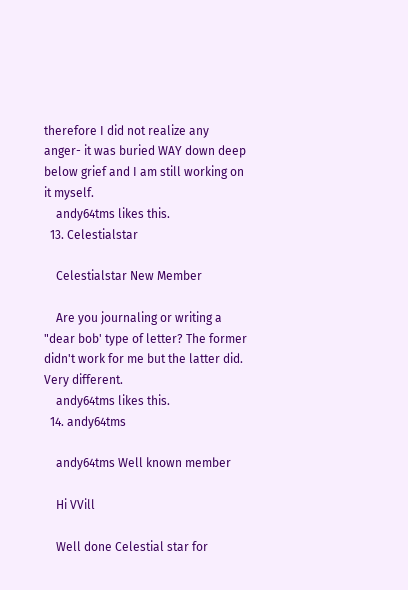therefore I did not realize any anger- it was buried WAY down deep below grief and I am still working on it myself.
    andy64tms likes this.
  13. Celestialstar

    Celestialstar New Member

    Are you journaling or writing a "dear bob' type of letter? The former didn't work for me but the latter did. Very different.
    andy64tms likes this.
  14. andy64tms

    andy64tms Well known member

    Hi VVill

    Well done Celestial star for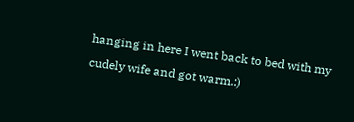hanging in here I went back to bed with my cudely wife and got warm.:)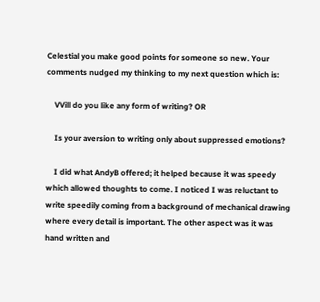Celestial you make good points for someone so new. Your comments nudged my thinking to my next question which is:

    VVill do you like any form of writing? OR

    Is your aversion to writing only about suppressed emotions?

    I did what AndyB offered; it helped because it was speedy which allowed thoughts to come. I noticed I was reluctant to write speedily coming from a background of mechanical drawing where every detail is important. The other aspect was it was hand written and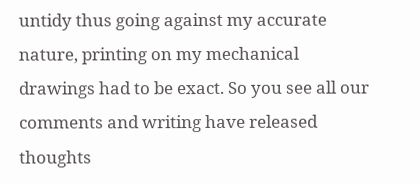untidy thus going against my accurate nature, printing on my mechanical drawings had to be exact. So you see all our comments and writing have released thoughts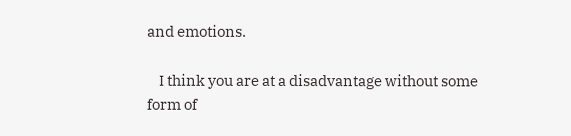and emotions.

    I think you are at a disadvantage without some form of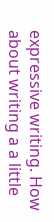expressive writing. How about writing a a little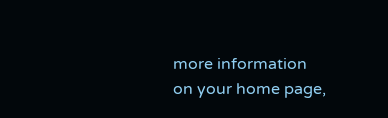more information on your home page,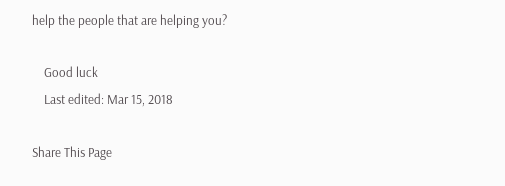help the people that are helping you?

    Good luck
    Last edited: Mar 15, 2018

Share This Page